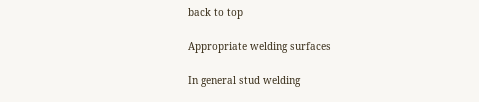back to top

Appropriate welding surfaces

In general stud welding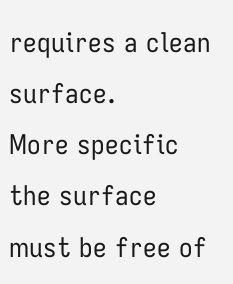requires a clean surface.
More specific the surface must be free of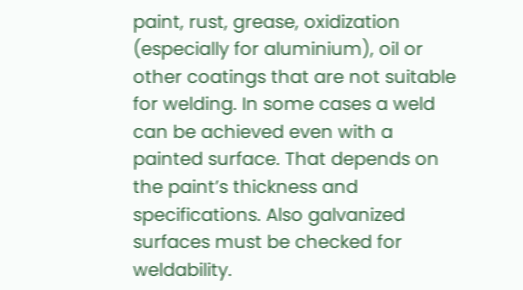paint, rust, grease, oxidization (especially for aluminium), oil or other coatings that are not suitable for welding. In some cases a weld can be achieved even with a painted surface. That depends on the paint’s thickness and specifications. Also galvanized surfaces must be checked for weldability.